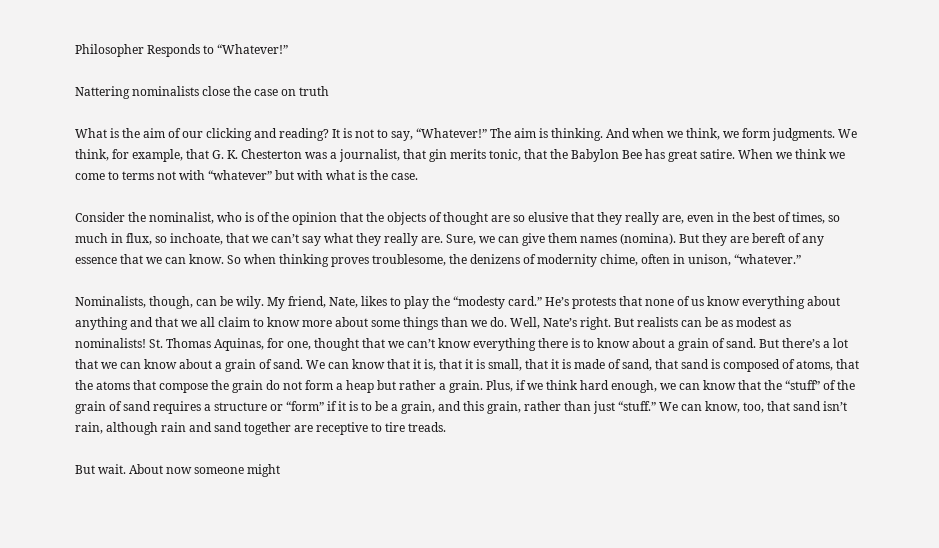Philosopher Responds to “Whatever!”

Nattering nominalists close the case on truth

What is the aim of our clicking and reading? It is not to say, “Whatever!” The aim is thinking. And when we think, we form judgments. We think, for example, that G. K. Chesterton was a journalist, that gin merits tonic, that the Babylon Bee has great satire. When we think we come to terms not with “whatever” but with what is the case.

Consider the nominalist, who is of the opinion that the objects of thought are so elusive that they really are, even in the best of times, so much in flux, so inchoate, that we can’t say what they really are. Sure, we can give them names (nomina). But they are bereft of any essence that we can know. So when thinking proves troublesome, the denizens of modernity chime, often in unison, “whatever.”

Nominalists, though, can be wily. My friend, Nate, likes to play the “modesty card.” He’s protests that none of us know everything about anything and that we all claim to know more about some things than we do. Well, Nate’s right. But realists can be as modest as nominalists! St. Thomas Aquinas, for one, thought that we can’t know everything there is to know about a grain of sand. But there’s a lot that we can know about a grain of sand. We can know that it is, that it is small, that it is made of sand, that sand is composed of atoms, that the atoms that compose the grain do not form a heap but rather a grain. Plus, if we think hard enough, we can know that the “stuff” of the grain of sand requires a structure or “form” if it is to be a grain, and this grain, rather than just “stuff.” We can know, too, that sand isn’t rain, although rain and sand together are receptive to tire treads.

But wait. About now someone might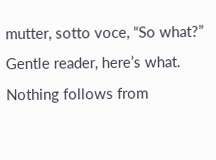mutter, sotto voce, “So what?” Gentle reader, here’s what. Nothing follows from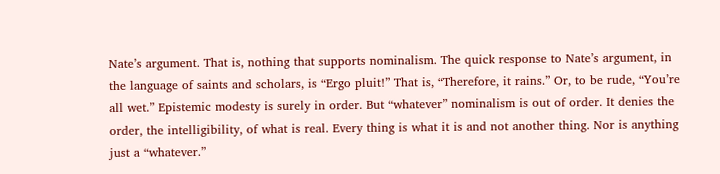Nate’s argument. That is, nothing that supports nominalism. The quick response to Nate’s argument, in the language of saints and scholars, is “Ergo pluit!” That is, “Therefore, it rains.” Or, to be rude, “You’re all wet.” Epistemic modesty is surely in order. But “whatever” nominalism is out of order. It denies the order, the intelligibility, of what is real. Every thing is what it is and not another thing. Nor is anything just a “whatever.”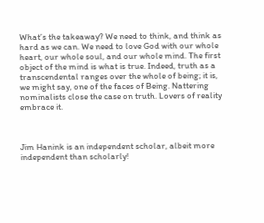What’s the takeaway? We need to think, and think as hard as we can. We need to love God with our whole heart, our whole soul, and our whole mind. The first object of the mind is what is true. Indeed, truth as a transcendental ranges over the whole of being; it is, we might say, one of the faces of Being. Nattering nominalists close the case on truth. Lovers of reality embrace it.



Jim Hanink is an independent scholar, albeit more independent than scholarly!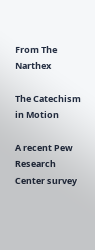From The Narthex

The Catechism in Motion

A recent Pew Research Center survey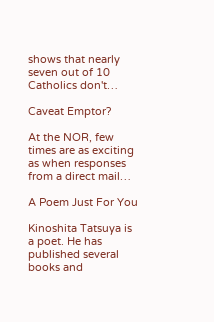shows that nearly seven out of 10 Catholics don't…

Caveat Emptor?

At the NOR, few times are as exciting as when responses from a direct mail…

A Poem Just For You

Kinoshita Tatsuya is a poet. He has published several books and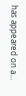has appeared on a…